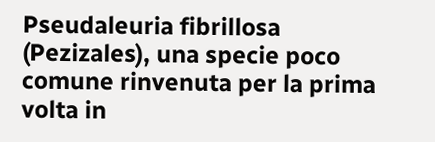Pseudaleuria fibrillosa (Pezizales), una specie poco comune rinvenuta per la prima volta in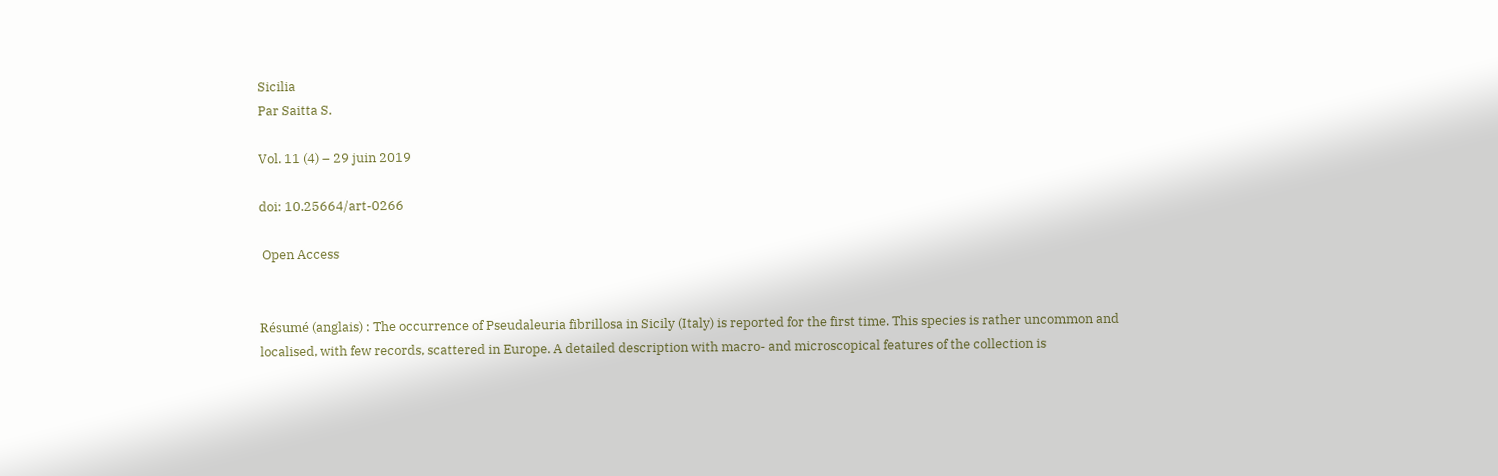Sicilia
Par Saitta S.

Vol. 11 (4) – 29 juin 2019

doi: 10.25664/art-0266

 Open Access


Résumé (anglais) : The occurrence of Pseudaleuria fibrillosa in Sicily (Italy) is reported for the first time. This species is rather uncommon and localised, with few records, scattered in Europe. A detailed description with macro- and microscopical features of the collection is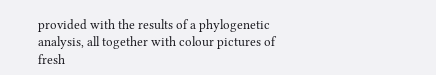provided with the results of a phylogenetic analysis, all together with colour pictures of fresh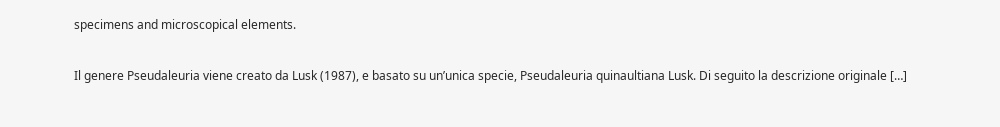specimens and microscopical elements.

Il genere Pseudaleuria viene creato da Lusk (1987), e basato su un’unica specie, Pseudaleuria quinaultiana Lusk. Di seguito la descrizione originale […]